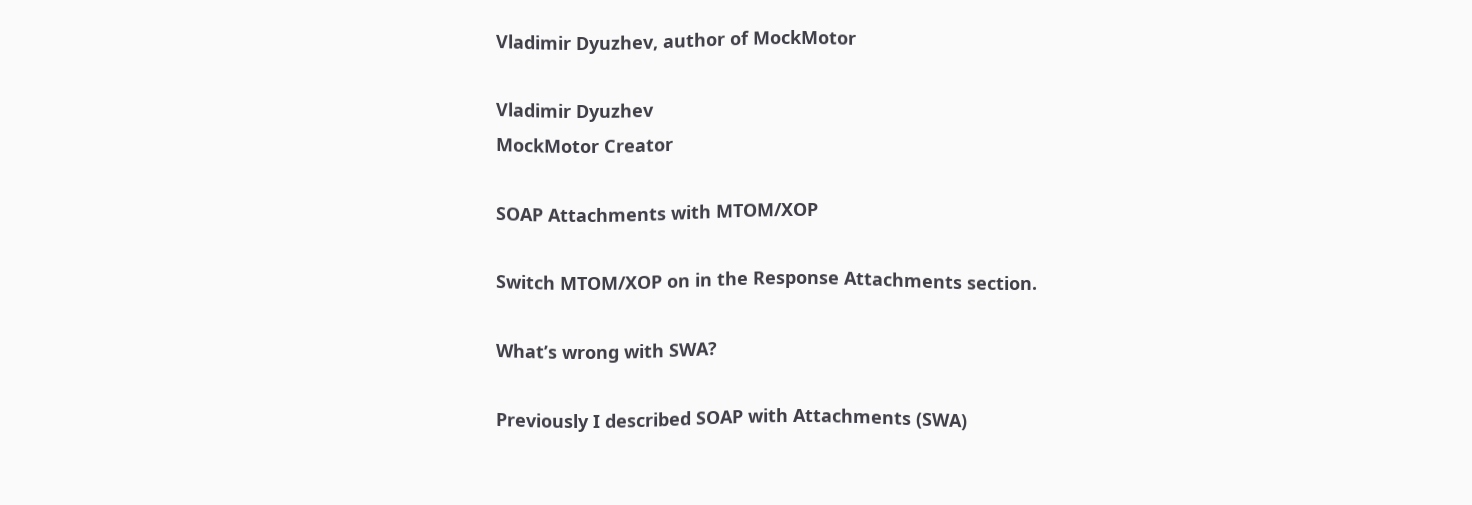Vladimir Dyuzhev, author of MockMotor

Vladimir Dyuzhev
MockMotor Creator

SOAP Attachments with MTOM/XOP

Switch MTOM/XOP on in the Response Attachments section.

What’s wrong with SWA?

Previously I described SOAP with Attachments (SWA)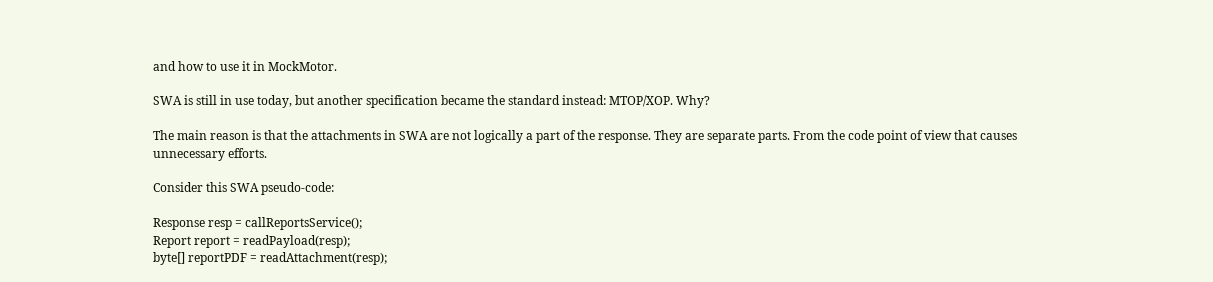and how to use it in MockMotor.

SWA is still in use today, but another specification became the standard instead: MTOP/XOP. Why?

The main reason is that the attachments in SWA are not logically a part of the response. They are separate parts. From the code point of view that causes unnecessary efforts.

Consider this SWA pseudo-code:

Response resp = callReportsService();
Report report = readPayload(resp);
byte[] reportPDF = readAttachment(resp);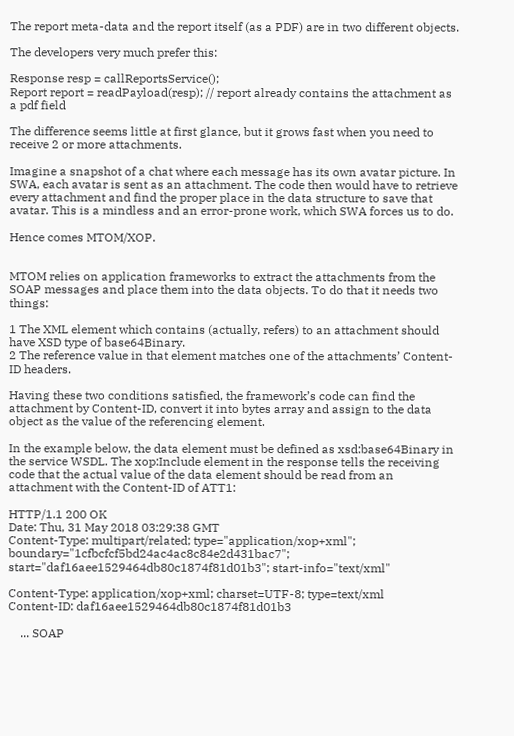The report meta-data and the report itself (as a PDF) are in two different objects.

The developers very much prefer this:

Response resp = callReportsService();
Report report = readPayload(resp); // report already contains the attachment as a pdf field

The difference seems little at first glance, but it grows fast when you need to receive 2 or more attachments.

Imagine a snapshot of a chat where each message has its own avatar picture. In SWA, each avatar is sent as an attachment. The code then would have to retrieve every attachment and find the proper place in the data structure to save that avatar. This is a mindless and an error-prone work, which SWA forces us to do.

Hence comes MTOM/XOP.


MTOM relies on application frameworks to extract the attachments from the SOAP messages and place them into the data objects. To do that it needs two things:

1 The XML element which contains (actually, refers) to an attachment should have XSD type of base64Binary.
2 The reference value in that element matches one of the attachments’ Content-ID headers.

Having these two conditions satisfied, the framework’s code can find the attachment by Content-ID, convert it into bytes array and assign to the data object as the value of the referencing element.

In the example below, the data element must be defined as xsd:base64Binary in the service WSDL. The xop:Include element in the response tells the receiving code that the actual value of the data element should be read from an attachment with the Content-ID of ATT1:

HTTP/1.1 200 OK
Date: Thu, 31 May 2018 03:29:38 GMT
Content-Type: multipart/related; type="application/xop+xml"; boundary="1cfbcfcf5bd24ac4ac8c84e2d431bac7"; start="daf16aee1529464db80c1874f81d01b3"; start-info="text/xml"

Content-Type: application/xop+xml; charset=UTF-8; type=text/xml
Content-ID: daf16aee1529464db80c1874f81d01b3

    ... SOAP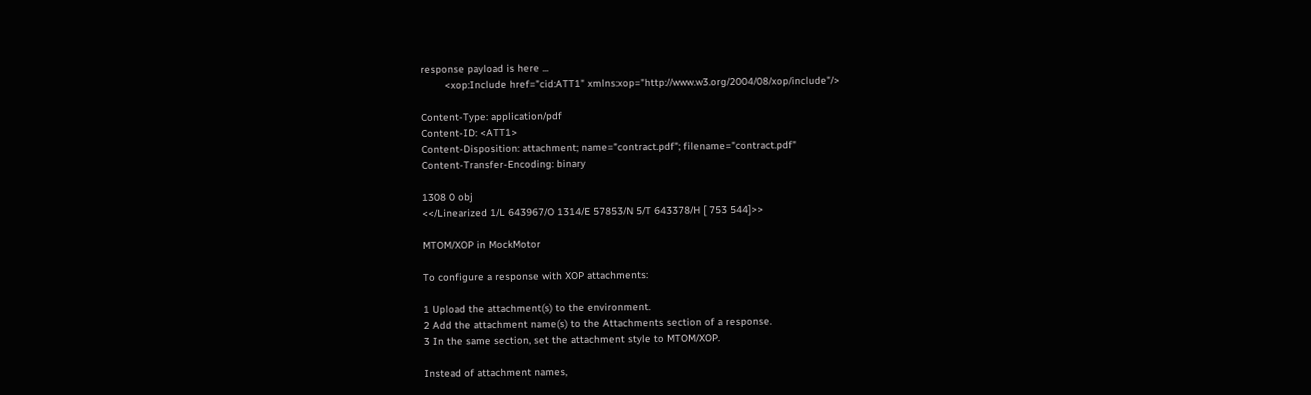response payload is here ...
        <xop:Include href="cid:ATT1" xmlns:xop="http://www.w3.org/2004/08/xop/include"/>

Content-Type: application/pdf
Content-ID: <ATT1>
Content-Disposition: attachment; name="contract.pdf"; filename="contract.pdf"
Content-Transfer-Encoding: binary

1308 0 obj
<</Linearized 1/L 643967/O 1314/E 57853/N 5/T 643378/H [ 753 544]>>

MTOM/XOP in MockMotor

To configure a response with XOP attachments:

1 Upload the attachment(s) to the environment.
2 Add the attachment name(s) to the Attachments section of a response.
3 In the same section, set the attachment style to MTOM/XOP.

Instead of attachment names,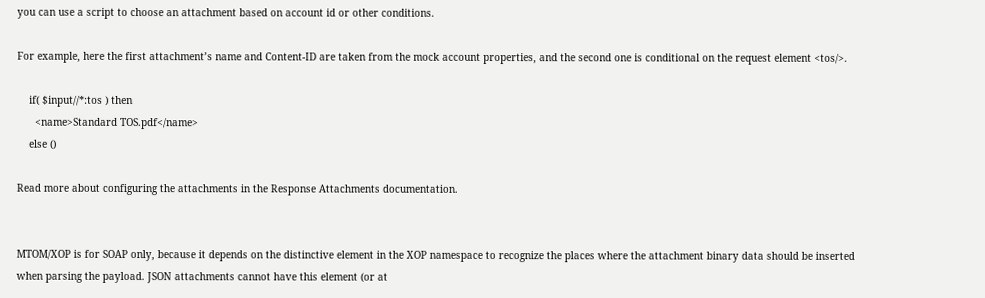you can use a script to choose an attachment based on account id or other conditions.

For example, here the first attachment’s name and Content-ID are taken from the mock account properties, and the second one is conditional on the request element <tos/>.

    if( $input//*:tos ) then
      <name>Standard TOS.pdf</name>
    else ()

Read more about configuring the attachments in the Response Attachments documentation.


MTOM/XOP is for SOAP only, because it depends on the distinctive element in the XOP namespace to recognize the places where the attachment binary data should be inserted when parsing the payload. JSON attachments cannot have this element (or at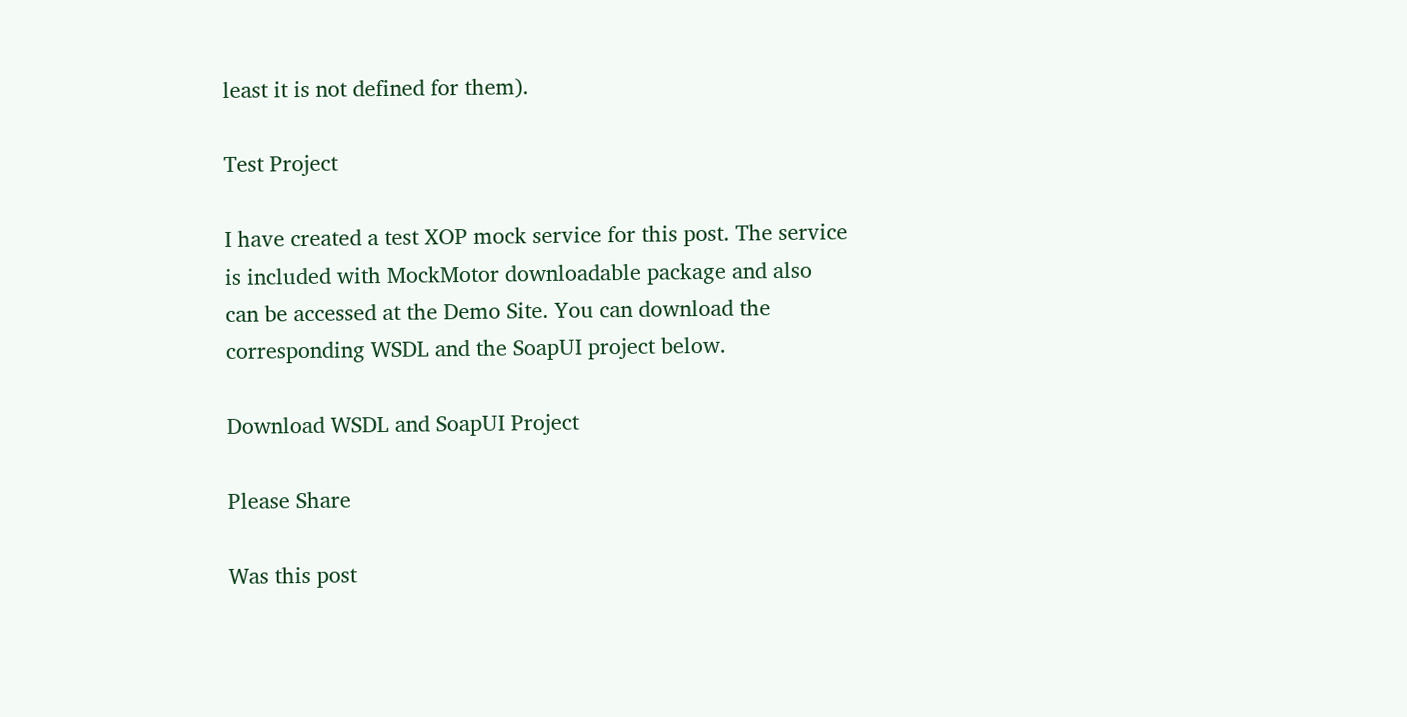least it is not defined for them).

Test Project

I have created a test XOP mock service for this post. The service is included with MockMotor downloadable package and also can be accessed at the Demo Site. You can download the corresponding WSDL and the SoapUI project below.

Download WSDL and SoapUI Project

Please Share

Was this post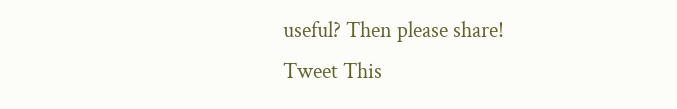useful? Then please share! Tweet This